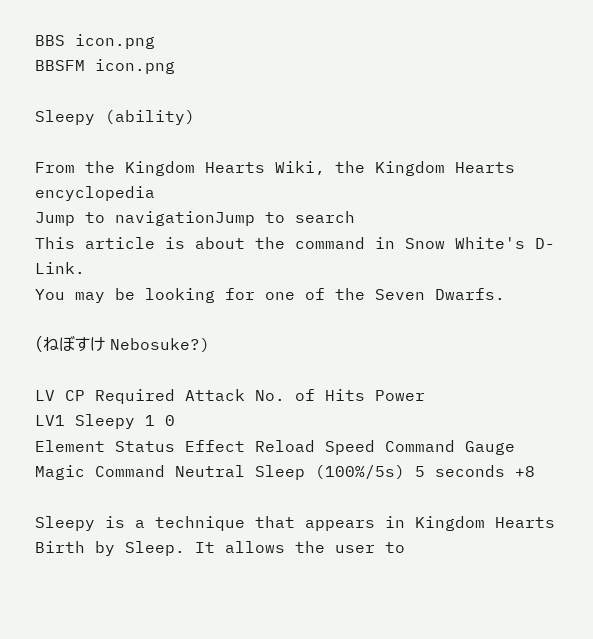BBS icon.png
BBSFM icon.png

Sleepy (ability)

From the Kingdom Hearts Wiki, the Kingdom Hearts encyclopedia
Jump to navigationJump to search
This article is about the command in Snow White's D-Link.
You may be looking for one of the Seven Dwarfs.

(ねぼすけ Nebosuke?)

LV CP Required Attack No. of Hits Power
LV1 Sleepy 1 0
Element Status Effect Reload Speed Command Gauge
Magic Command Neutral Sleep (100%/5s) 5 seconds +8

Sleepy is a technique that appears in Kingdom Hearts Birth by Sleep. It allows the user to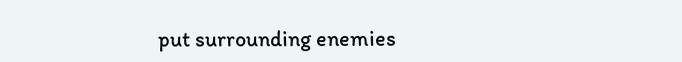put surrounding enemies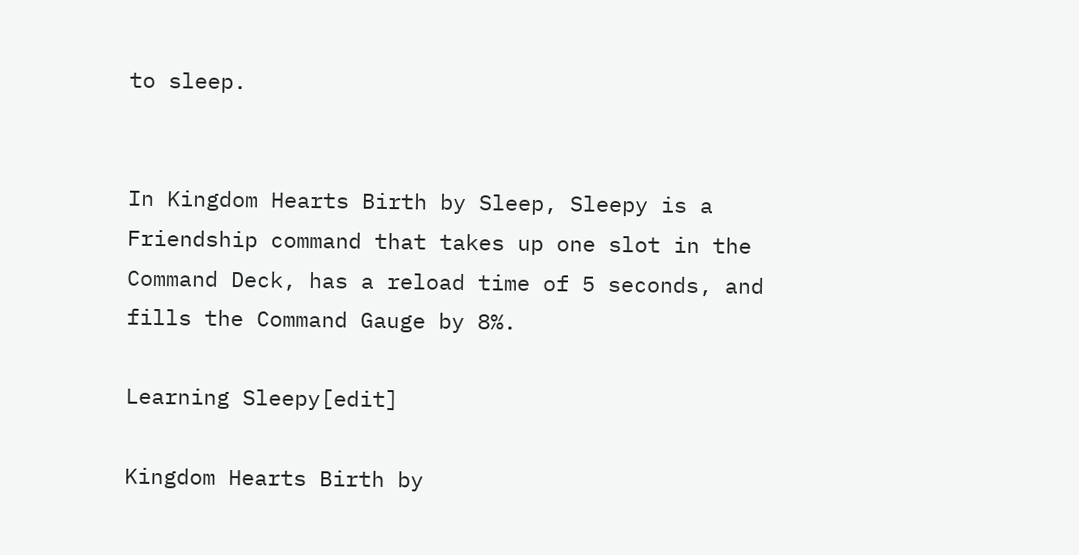to sleep.


In Kingdom Hearts Birth by Sleep, Sleepy is a Friendship command that takes up one slot in the Command Deck, has a reload time of 5 seconds, and fills the Command Gauge by 8%.

Learning Sleepy[edit]

Kingdom Hearts Birth by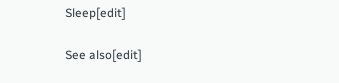Sleep[edit]

See also[edit]